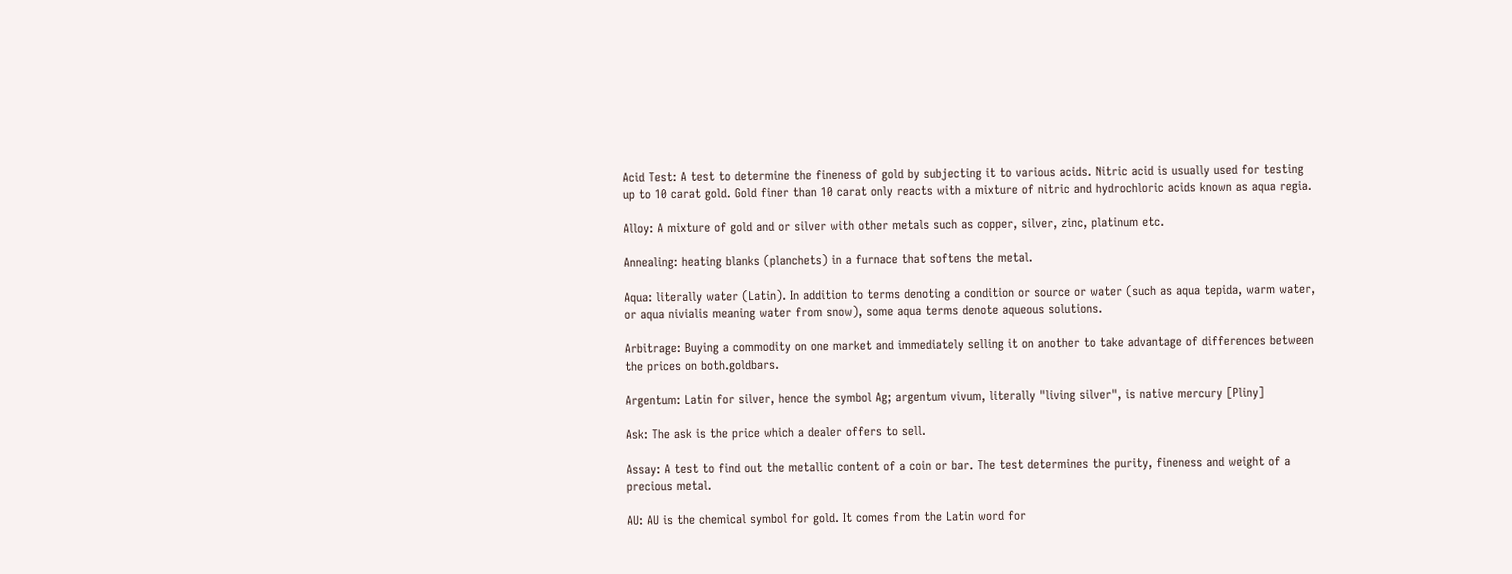Acid Test: A test to determine the fineness of gold by subjecting it to various acids. Nitric acid is usually used for testing up to 10 carat gold. Gold finer than 10 carat only reacts with a mixture of nitric and hydrochloric acids known as aqua regia.

Alloy: A mixture of gold and or silver with other metals such as copper, silver, zinc, platinum etc.

Annealing: heating blanks (planchets) in a furnace that softens the metal.

Aqua: literally water (Latin). In addition to terms denoting a condition or source or water (such as aqua tepida, warm water, or aqua nivialis meaning water from snow), some aqua terms denote aqueous solutions.

Arbitrage: Buying a commodity on one market and immediately selling it on another to take advantage of differences between the prices on both.goldbars.

Argentum: Latin for silver, hence the symbol Ag; argentum vivum, literally "living silver", is native mercury [Pliny]

Ask: The ask is the price which a dealer offers to sell.

Assay: A test to find out the metallic content of a coin or bar. The test determines the purity, fineness and weight of a precious metal.

AU: AU is the chemical symbol for gold. It comes from the Latin word for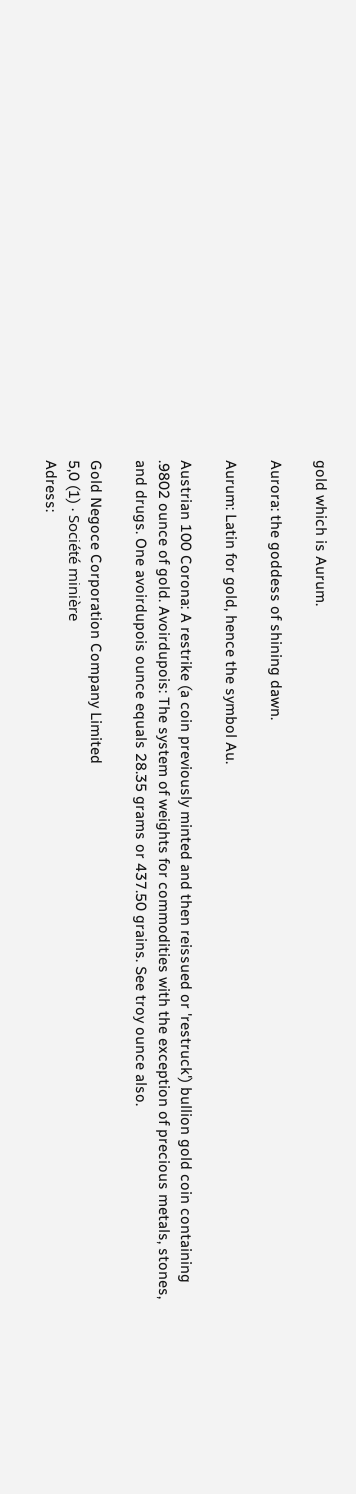gold which is Aurum.

Aurora: the goddess of shining dawn.

Aurum: Latin for gold, hence the symbol Au.

Austrian 100 Corona: A restrike (a coin previously minted and then reissued or 'restruck') bullion gold coin containing .9802 ounce of gold. Avoirdupois: The system of weights for commodities with the exception of precious metals, stones, and drugs. One avoirdupois ounce equals 28.35 grams or 437.50 grains. See troy ounce also.

Gold Negoce Corporation Company Limited
5,0 (1) · Société minière
Adress: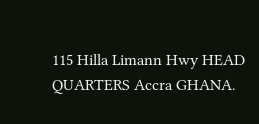115 Hilla Limann Hwy HEAD QUARTERS Accra GHANA.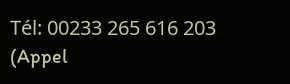Tél: 00233 265 616 203 (Appel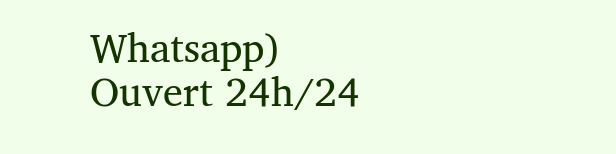Whatsapp)
Ouvert 24h/24